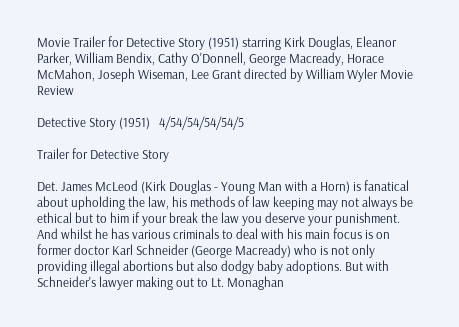Movie Trailer for Detective Story (1951) starring Kirk Douglas, Eleanor Parker, William Bendix, Cathy O'Donnell, George Macready, Horace McMahon, Joseph Wiseman, Lee Grant directed by William Wyler Movie Review

Detective Story (1951)   4/54/54/54/54/5

Trailer for Detective Story

Det. James McLeod (Kirk Douglas - Young Man with a Horn) is fanatical about upholding the law, his methods of law keeping may not always be ethical but to him if your break the law you deserve your punishment. And whilst he has various criminals to deal with his main focus is on former doctor Karl Schneider (George Macready) who is not only providing illegal abortions but also dodgy baby adoptions. But with Schneider's lawyer making out to Lt. Monaghan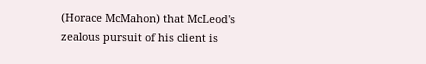(Horace McMahon) that McLeod's zealous pursuit of his client is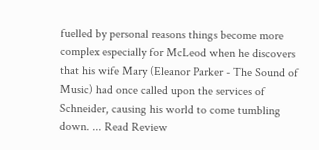fuelled by personal reasons things become more complex especially for McLeod when he discovers that his wife Mary (Eleanor Parker - The Sound of Music) had once called upon the services of Schneider, causing his world to come tumbling down. ... Read Review